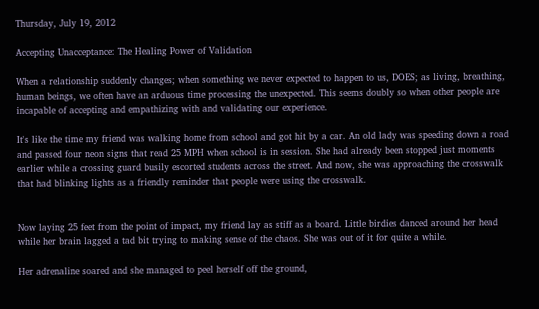Thursday, July 19, 2012

Accepting Unacceptance: The Healing Power of Validation

When a relationship suddenly changes; when something we never expected to happen to us, DOES; as living, breathing, human beings, we often have an arduous time processing the unexpected. This seems doubly so when other people are incapable of accepting and empathizing with and validating our experience.

It's like the time my friend was walking home from school and got hit by a car. An old lady was speeding down a road and passed four neon signs that read 25 MPH when school is in session. She had already been stopped just moments earlier while a crossing guard busily escorted students across the street. And now, she was approaching the crosswalk that had blinking lights as a friendly reminder that people were using the crosswalk.


Now laying 25 feet from the point of impact, my friend lay as stiff as a board. Little birdies danced around her head while her brain lagged a tad bit trying to making sense of the chaos. She was out of it for quite a while.

Her adrenaline soared and she managed to peel herself off the ground,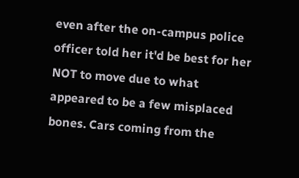even after the on-campus police officer told her it'd be best for her NOT to move due to what appeared to be a few misplaced bones. Cars coming from the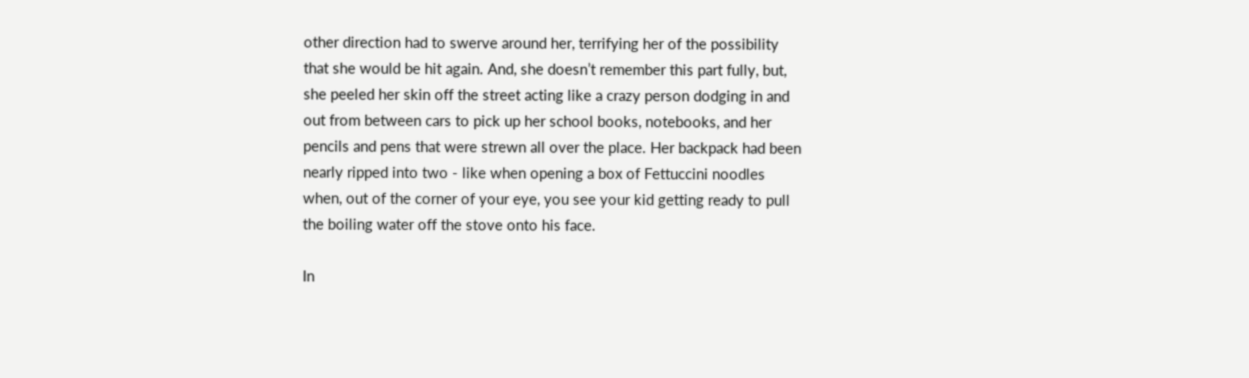other direction had to swerve around her, terrifying her of the possibility that she would be hit again. And, she doesn’t remember this part fully, but, she peeled her skin off the street acting like a crazy person dodging in and out from between cars to pick up her school books, notebooks, and her pencils and pens that were strewn all over the place. Her backpack had been nearly ripped into two - like when opening a box of Fettuccini noodles when, out of the corner of your eye, you see your kid getting ready to pull the boiling water off the stove onto his face.

In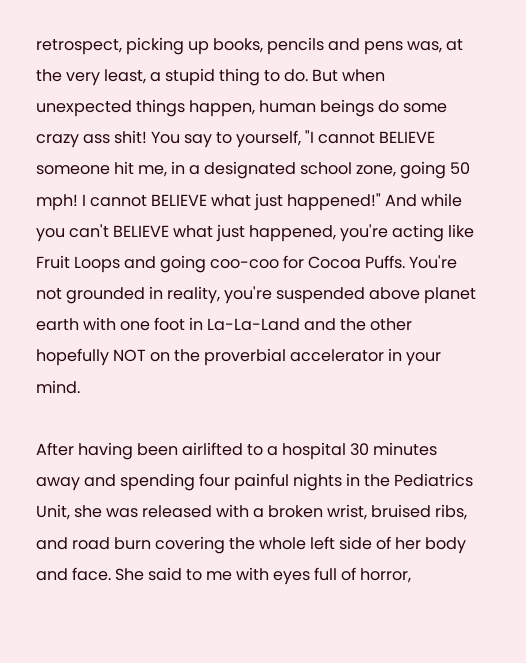retrospect, picking up books, pencils and pens was, at the very least, a stupid thing to do. But when unexpected things happen, human beings do some crazy ass shit! You say to yourself, "I cannot BELIEVE someone hit me, in a designated school zone, going 50 mph! I cannot BELIEVE what just happened!" And while you can't BELIEVE what just happened, you're acting like Fruit Loops and going coo-coo for Cocoa Puffs. You're not grounded in reality, you're suspended above planet earth with one foot in La-La-Land and the other hopefully NOT on the proverbial accelerator in your mind.

After having been airlifted to a hospital 30 minutes away and spending four painful nights in the Pediatrics Unit, she was released with a broken wrist, bruised ribs, and road burn covering the whole left side of her body and face. She said to me with eyes full of horror,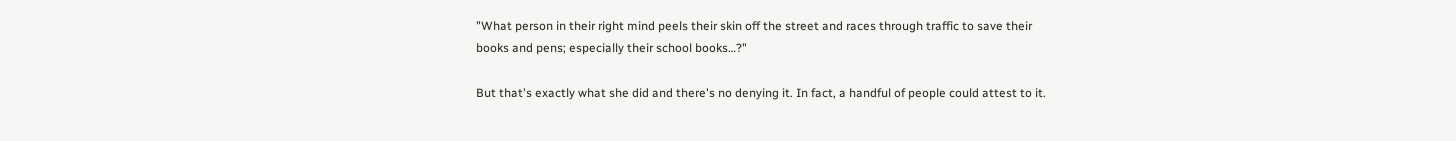"What person in their right mind peels their skin off the street and races through traffic to save their books and pens; especially their school books…?"

But that's exactly what she did and there's no denying it. In fact, a handful of people could attest to it.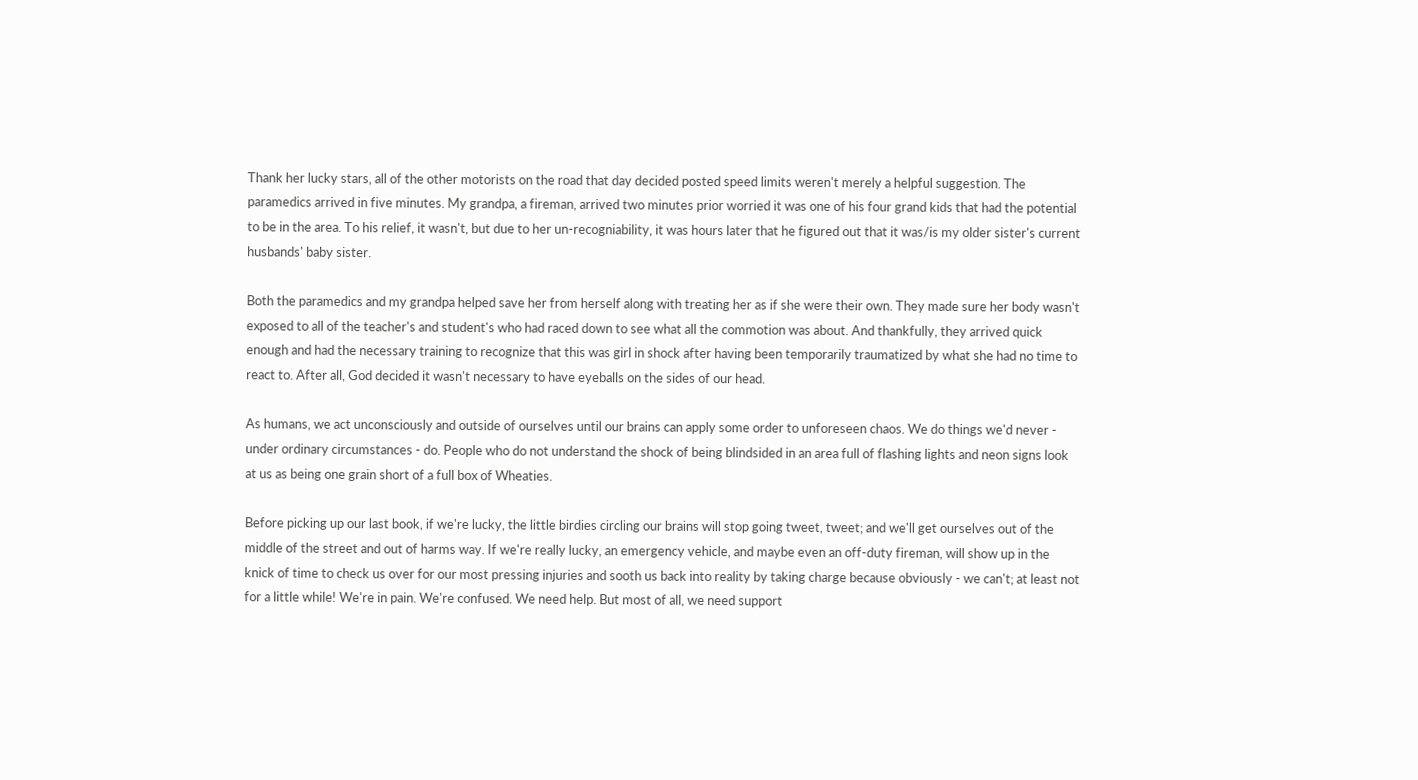Thank her lucky stars, all of the other motorists on the road that day decided posted speed limits weren't merely a helpful suggestion. The paramedics arrived in five minutes. My grandpa, a fireman, arrived two minutes prior worried it was one of his four grand kids that had the potential to be in the area. To his relief, it wasn't, but due to her un-recogniability, it was hours later that he figured out that it was/is my older sister's current husbands' baby sister.

Both the paramedics and my grandpa helped save her from herself along with treating her as if she were their own. They made sure her body wasn't exposed to all of the teacher's and student's who had raced down to see what all the commotion was about. And thankfully, they arrived quick enough and had the necessary training to recognize that this was girl in shock after having been temporarily traumatized by what she had no time to react to. After all, God decided it wasn't necessary to have eyeballs on the sides of our head.

As humans, we act unconsciously and outside of ourselves until our brains can apply some order to unforeseen chaos. We do things we'd never - under ordinary circumstances - do. People who do not understand the shock of being blindsided in an area full of flashing lights and neon signs look at us as being one grain short of a full box of Wheaties.

Before picking up our last book, if we're lucky, the little birdies circling our brains will stop going tweet, tweet; and we'll get ourselves out of the middle of the street and out of harms way. If we're really lucky, an emergency vehicle, and maybe even an off-duty fireman, will show up in the knick of time to check us over for our most pressing injuries and sooth us back into reality by taking charge because obviously - we can't; at least not for a little while! We're in pain. We're confused. We need help. But most of all, we need support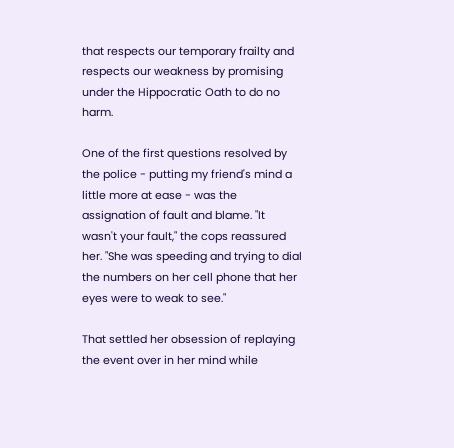that respects our temporary frailty and respects our weakness by promising under the Hippocratic Oath to do no harm.

One of the first questions resolved by the police - putting my friend's mind a little more at ease - was the assignation of fault and blame. "It wasn't your fault," the cops reassured her. "She was speeding and trying to dial the numbers on her cell phone that her eyes were to weak to see."

That settled her obsession of replaying the event over in her mind while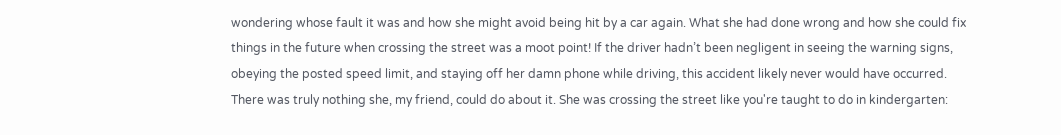wondering whose fault it was and how she might avoid being hit by a car again. What she had done wrong and how she could fix things in the future when crossing the street was a moot point! If the driver hadn’t been negligent in seeing the warning signs, obeying the posted speed limit, and staying off her damn phone while driving, this accident likely never would have occurred. There was truly nothing she, my friend, could do about it. She was crossing the street like you're taught to do in kindergarten: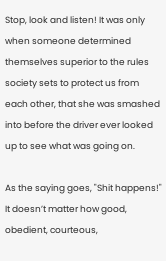Stop, look and listen! It was only when someone determined themselves superior to the rules society sets to protect us from each other, that she was smashed into before the driver ever looked up to see what was going on.

As the saying goes, "Shit happens!" It doesn’t matter how good, obedient, courteous,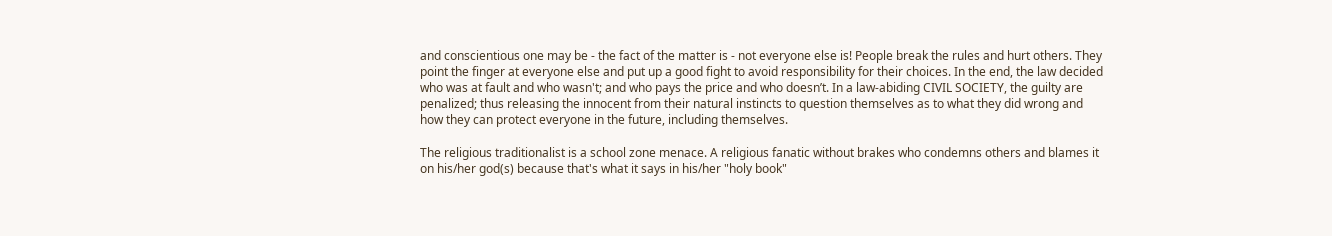and conscientious one may be - the fact of the matter is - not everyone else is! People break the rules and hurt others. They point the finger at everyone else and put up a good fight to avoid responsibility for their choices. In the end, the law decided who was at fault and who wasn't; and who pays the price and who doesn’t. In a law-abiding CIVIL SOCIETY, the guilty are penalized; thus releasing the innocent from their natural instincts to question themselves as to what they did wrong and how they can protect everyone in the future, including themselves.

The religious traditionalist is a school zone menace. A religious fanatic without brakes who condemns others and blames it on his/her god(s) because that's what it says in his/her "holy book"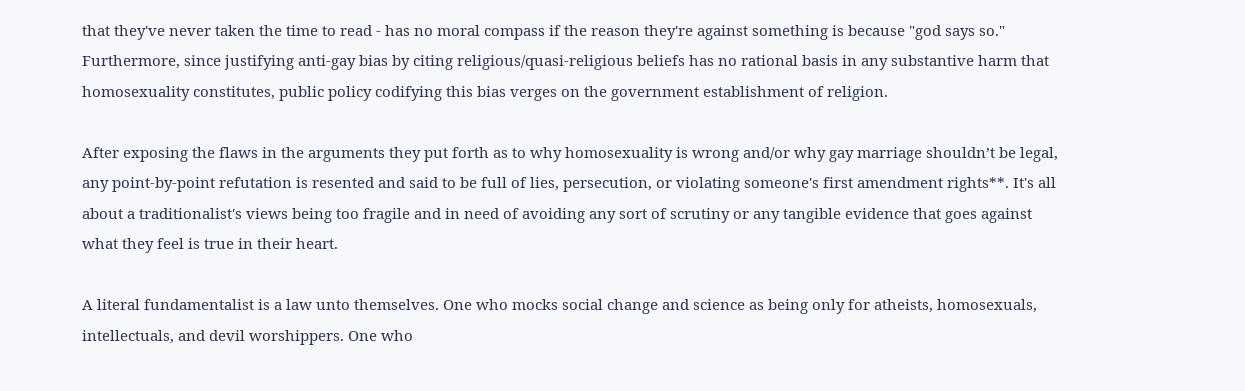that they've never taken the time to read - has no moral compass if the reason they're against something is because "god says so." Furthermore, since justifying anti-gay bias by citing religious/quasi-religious beliefs has no rational basis in any substantive harm that homosexuality constitutes, public policy codifying this bias verges on the government establishment of religion.

After exposing the flaws in the arguments they put forth as to why homosexuality is wrong and/or why gay marriage shouldn’t be legal, any point-by-point refutation is resented and said to be full of lies, persecution, or violating someone's first amendment rights**. It's all about a traditionalist's views being too fragile and in need of avoiding any sort of scrutiny or any tangible evidence that goes against what they feel is true in their heart.

A literal fundamentalist is a law unto themselves. One who mocks social change and science as being only for atheists, homosexuals, intellectuals, and devil worshippers. One who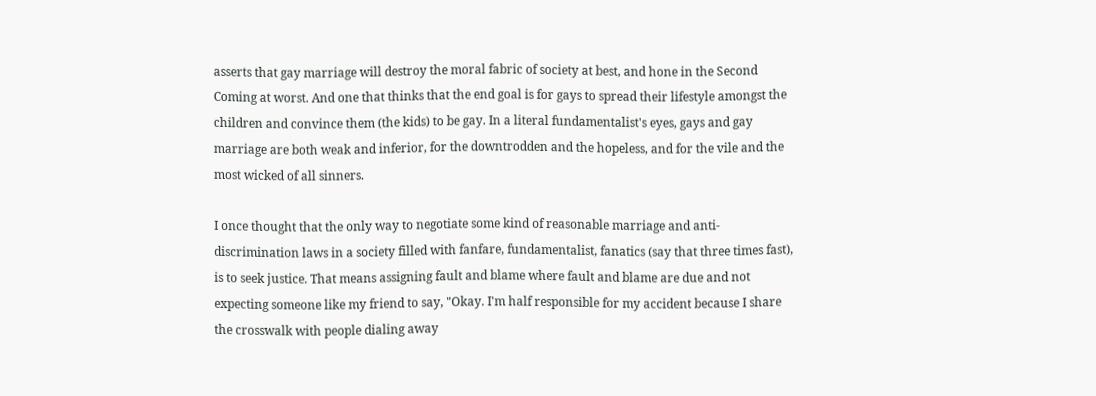asserts that gay marriage will destroy the moral fabric of society at best, and hone in the Second Coming at worst. And one that thinks that the end goal is for gays to spread their lifestyle amongst the children and convince them (the kids) to be gay. In a literal fundamentalist's eyes, gays and gay marriage are both weak and inferior, for the downtrodden and the hopeless, and for the vile and the most wicked of all sinners.

I once thought that the only way to negotiate some kind of reasonable marriage and anti-discrimination laws in a society filled with fanfare, fundamentalist, fanatics (say that three times fast), is to seek justice. That means assigning fault and blame where fault and blame are due and not expecting someone like my friend to say, "Okay. I'm half responsible for my accident because I share the crosswalk with people dialing away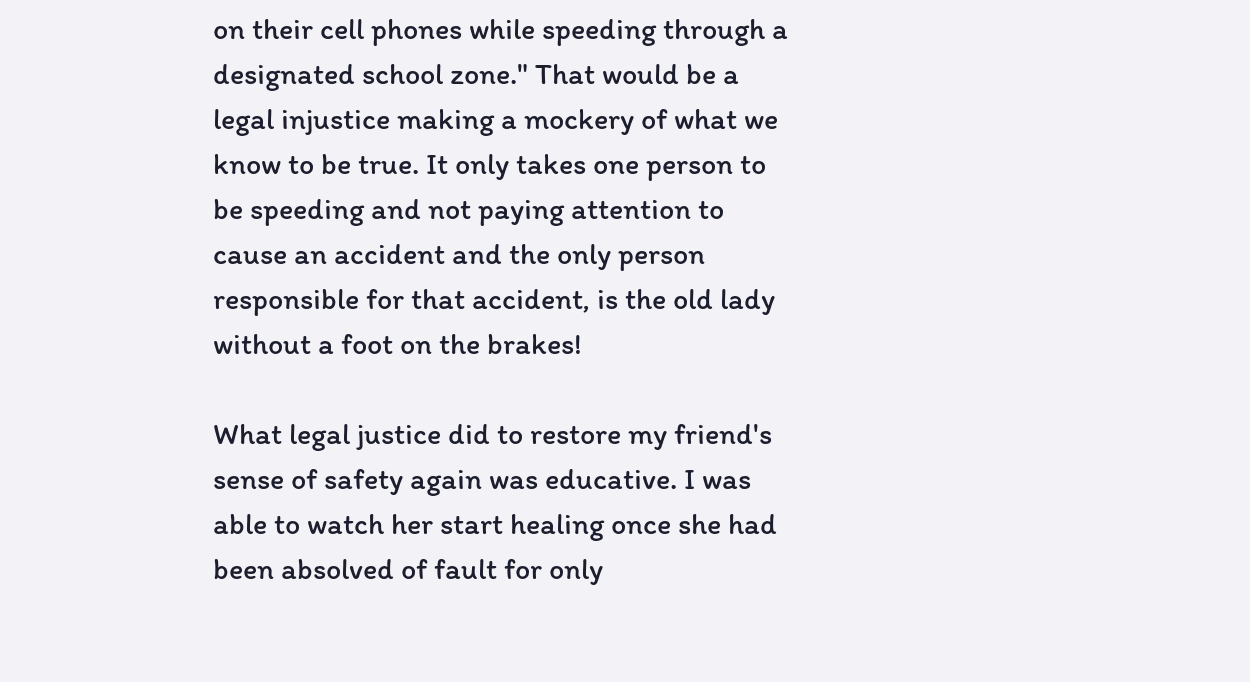on their cell phones while speeding through a designated school zone." That would be a legal injustice making a mockery of what we know to be true. It only takes one person to be speeding and not paying attention to cause an accident and the only person responsible for that accident, is the old lady without a foot on the brakes!

What legal justice did to restore my friend's sense of safety again was educative. I was able to watch her start healing once she had been absolved of fault for only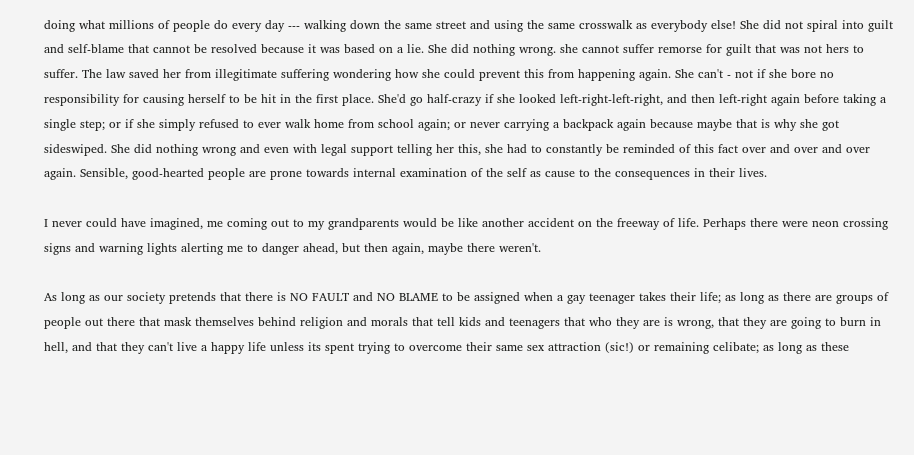doing what millions of people do every day --- walking down the same street and using the same crosswalk as everybody else! She did not spiral into guilt and self-blame that cannot be resolved because it was based on a lie. She did nothing wrong. she cannot suffer remorse for guilt that was not hers to suffer. The law saved her from illegitimate suffering wondering how she could prevent this from happening again. She can't - not if she bore no responsibility for causing herself to be hit in the first place. She'd go half-crazy if she looked left-right-left-right, and then left-right again before taking a single step; or if she simply refused to ever walk home from school again; or never carrying a backpack again because maybe that is why she got sideswiped. She did nothing wrong and even with legal support telling her this, she had to constantly be reminded of this fact over and over and over again. Sensible, good-hearted people are prone towards internal examination of the self as cause to the consequences in their lives.

I never could have imagined, me coming out to my grandparents would be like another accident on the freeway of life. Perhaps there were neon crossing signs and warning lights alerting me to danger ahead, but then again, maybe there weren't.

As long as our society pretends that there is NO FAULT and NO BLAME to be assigned when a gay teenager takes their life; as long as there are groups of people out there that mask themselves behind religion and morals that tell kids and teenagers that who they are is wrong, that they are going to burn in hell, and that they can't live a happy life unless its spent trying to overcome their same sex attraction (sic!) or remaining celibate; as long as these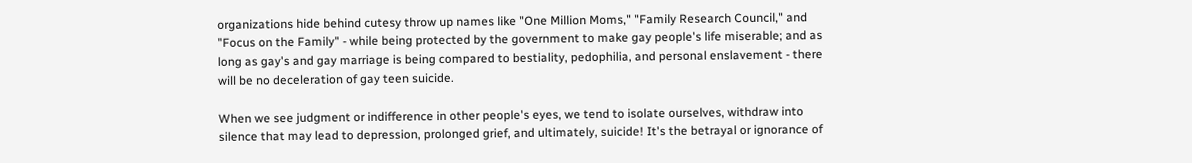organizations hide behind cutesy throw up names like "One Million Moms," "Family Research Council," and "Focus on the Family" - while being protected by the government to make gay people's life miserable; and as long as gay's and gay marriage is being compared to bestiality, pedophilia, and personal enslavement - there will be no deceleration of gay teen suicide.

When we see judgment or indifference in other people's eyes, we tend to isolate ourselves, withdraw into silence that may lead to depression, prolonged grief, and ultimately, suicide! It's the betrayal or ignorance of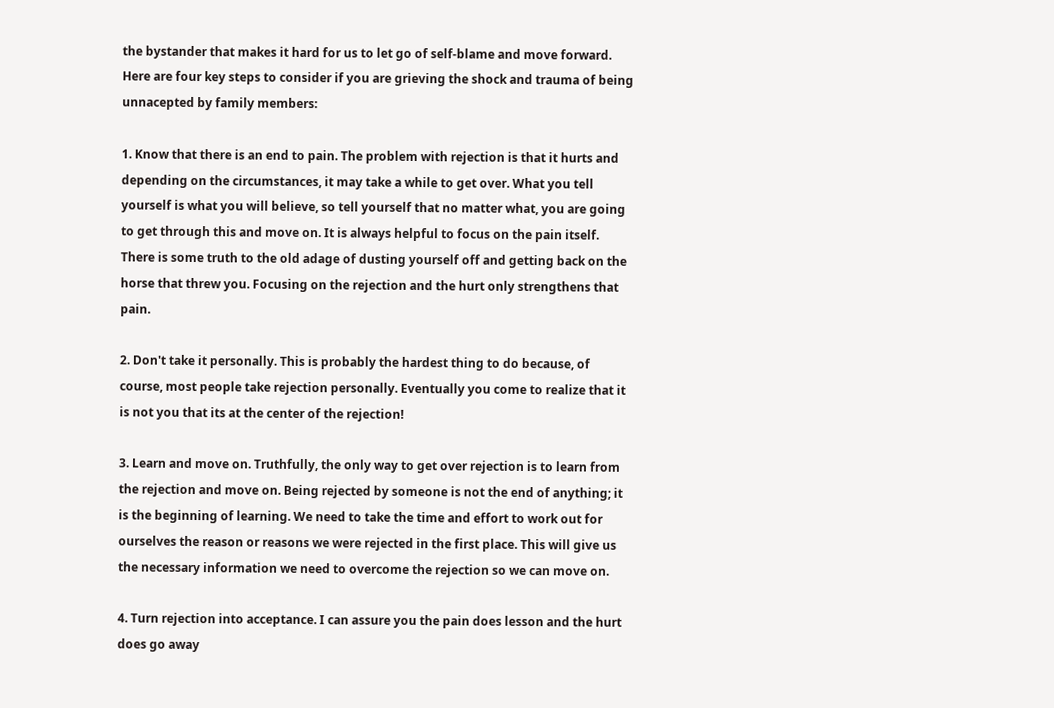the bystander that makes it hard for us to let go of self-blame and move forward. Here are four key steps to consider if you are grieving the shock and trauma of being unnacepted by family members:

1. Know that there is an end to pain. The problem with rejection is that it hurts and depending on the circumstances, it may take a while to get over. What you tell yourself is what you will believe, so tell yourself that no matter what, you are going to get through this and move on. It is always helpful to focus on the pain itself. There is some truth to the old adage of dusting yourself off and getting back on the horse that threw you. Focusing on the rejection and the hurt only strengthens that pain.

2. Don't take it personally. This is probably the hardest thing to do because, of course, most people take rejection personally. Eventually you come to realize that it is not you that its at the center of the rejection!

3. Learn and move on. Truthfully, the only way to get over rejection is to learn from the rejection and move on. Being rejected by someone is not the end of anything; it is the beginning of learning. We need to take the time and effort to work out for ourselves the reason or reasons we were rejected in the first place. This will give us the necessary information we need to overcome the rejection so we can move on.

4. Turn rejection into acceptance. I can assure you the pain does lesson and the hurt does go away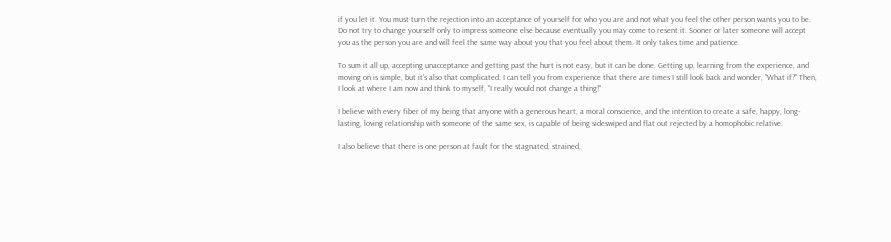if you let it. You must turn the rejection into an acceptance of yourself for who you are and not what you feel the other person wants you to be. Do not try to change yourself only to impress someone else because eventually you may come to resent it. Sooner or later someone will accept you as the person you are and will feel the same way about you that you feel about them. It only takes time and patience.

To sum it all up, accepting unacceptance and getting past the hurt is not easy, but it can be done. Getting up, learning from the experience, and moving on is simple, but it's also that complicated. I can tell you from experience that there are times I still look back and wonder, "What if?" Then, I look at where I am now and think to myself, "I really would not change a thing!"

I believe with every fiber of my being that anyone with a generous heart, a moral conscience, and the intention to create a safe, happy, long-lasting, loving relationship with someone of the same sex, is capable of being sideswiped and flat out rejected by a homophobic relative.

I also believe that there is one person at fault for the stagnated, strained,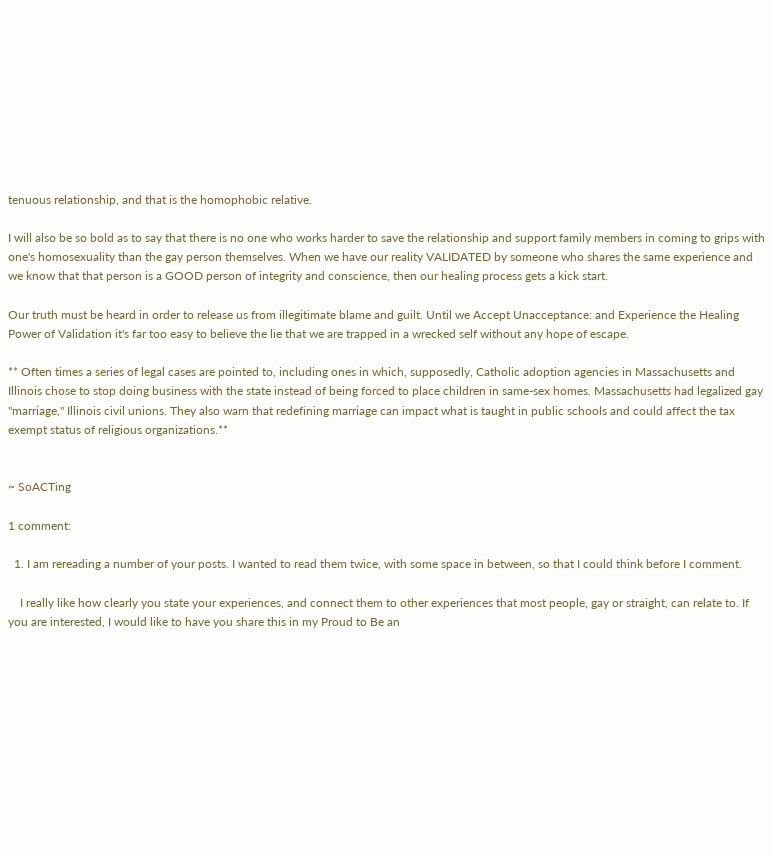tenuous relationship, and that is the homophobic relative.

I will also be so bold as to say that there is no one who works harder to save the relationship and support family members in coming to grips with one's homosexuality than the gay person themselves. When we have our reality VALIDATED by someone who shares the same experience and we know that that person is a GOOD person of integrity and conscience, then our healing process gets a kick start.

Our truth must be heard in order to release us from illegitimate blame and guilt. Until we Accept Unacceptance: and Experience the Healing Power of Validation it's far too easy to believe the lie that we are trapped in a wrecked self without any hope of escape.

** Often times a series of legal cases are pointed to, including ones in which, supposedly, Catholic adoption agencies in Massachusetts and Illinois chose to stop doing business with the state instead of being forced to place children in same-sex homes. Massachusetts had legalized gay "marriage," Illinois civil unions. They also warn that redefining marriage can impact what is taught in public schools and could affect the tax exempt status of religious organizations.**


~ SoACTing

1 comment:

  1. I am rereading a number of your posts. I wanted to read them twice, with some space in between, so that I could think before I comment.

    I really like how clearly you state your experiences, and connect them to other experiences that most people, gay or straight, can relate to. If you are interested, I would like to have you share this in my Proud to Be an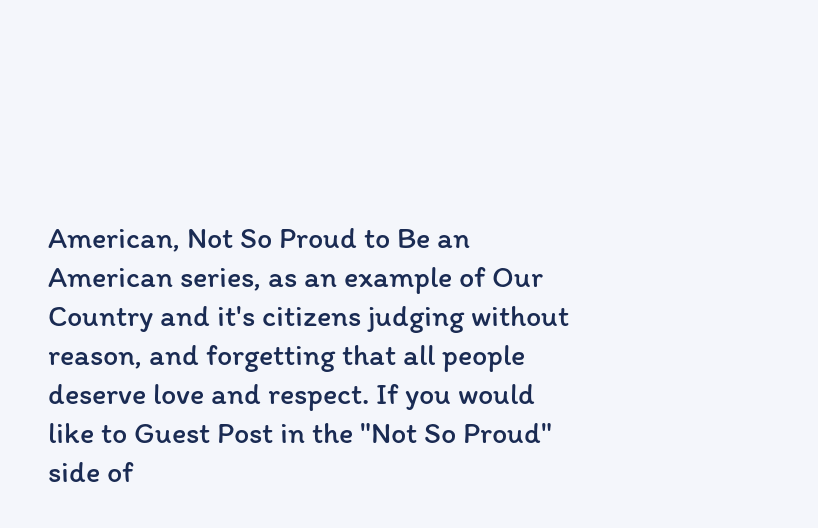American, Not So Proud to Be an American series, as an example of Our Country and it's citizens judging without reason, and forgetting that all people deserve love and respect. If you would like to Guest Post in the "Not So Proud" side of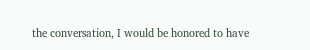the conversation, I would be honored to have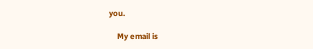you.

    My email is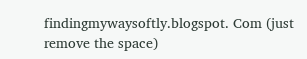findingmywaysoftly.blogspot. Com (just remove the space)